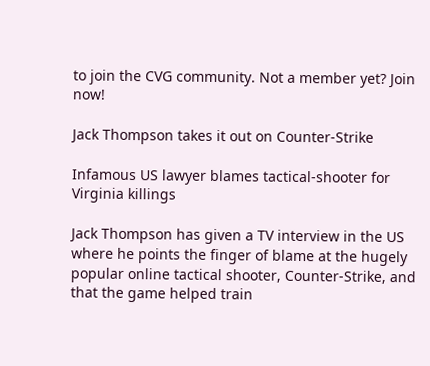to join the CVG community. Not a member yet? Join now!

Jack Thompson takes it out on Counter-Strike

Infamous US lawyer blames tactical-shooter for Virginia killings

Jack Thompson has given a TV interview in the US where he points the finger of blame at the hugely popular online tactical shooter, Counter-Strike, and that the game helped train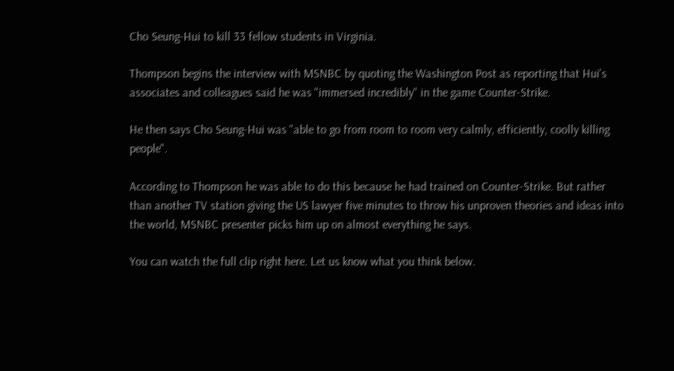Cho Seung-Hui to kill 33 fellow students in Virginia.

Thompson begins the interview with MSNBC by quoting the Washington Post as reporting that Hui's associates and colleagues said he was "immersed incredibly" in the game Counter-Strike.

He then says Cho Seung-Hui was "able to go from room to room very calmly, efficiently, coolly killing people".

According to Thompson he was able to do this because he had trained on Counter-Strike. But rather than another TV station giving the US lawyer five minutes to throw his unproven theories and ideas into the world, MSNBC presenter picks him up on almost everything he says.

You can watch the full clip right here. Let us know what you think below.